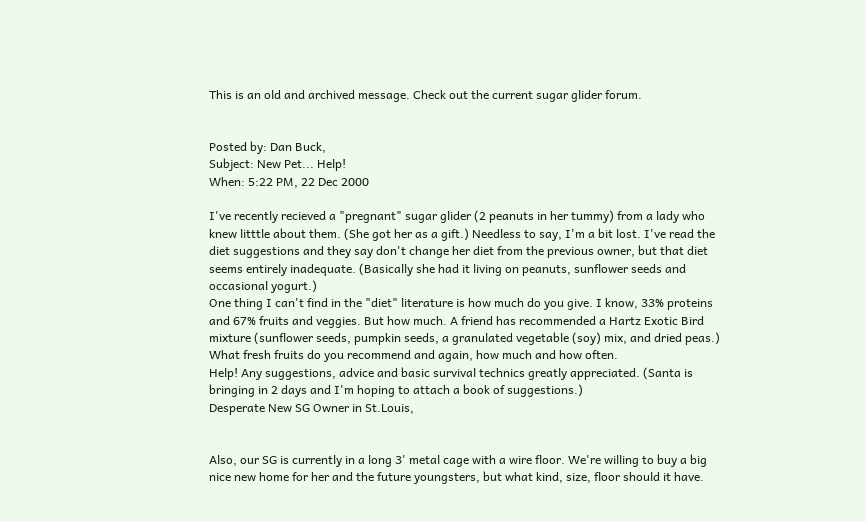This is an old and archived message. Check out the current sugar glider forum.


Posted by: Dan Buck,
Subject: New Pet... Help!
When: 5:22 PM, 22 Dec 2000

I've recently recieved a "pregnant" sugar glider (2 peanuts in her tummy) from a lady who knew litttle about them. (She got her as a gift.) Needless to say, I'm a bit lost. I've read the diet suggestions and they say don't change her diet from the previous owner, but that diet seems entirely inadequate. (Basically she had it living on peanuts, sunflower seeds and occasional yogurt.)
One thing I can't find in the "diet" literature is how much do you give. I know, 33% proteins and 67% fruits and veggies. But how much. A friend has recommended a Hartz Exotic Bird mixture (sunflower seeds, pumpkin seeds, a granulated vegetable (soy) mix, and dried peas.)
What fresh fruits do you recommend and again, how much and how often.
Help! Any suggestions, advice and basic survival technics greatly appreciated. (Santa is bringing in 2 days and I'm hoping to attach a book of suggestions.)
Desperate New SG Owner in St.Louis,


Also, our SG is currently in a long 3' metal cage with a wire floor. We're willing to buy a big nice new home for her and the future youngsters, but what kind, size, floor should it have.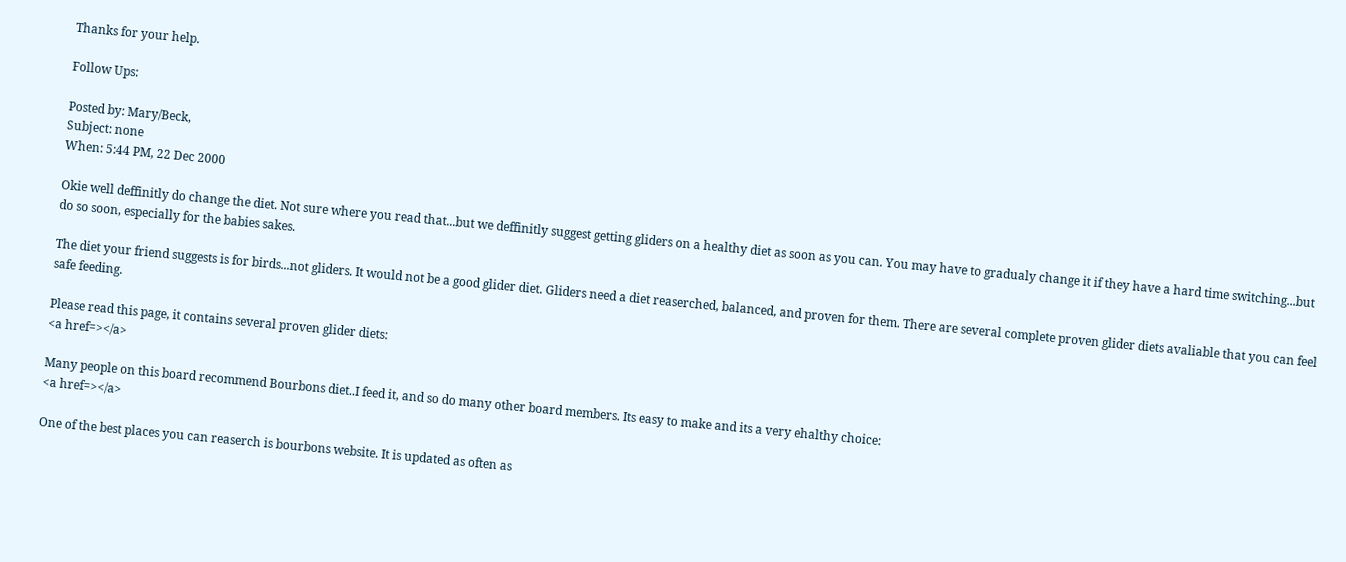Thanks for your help.

Follow Ups:

Posted by: Mary/Beck,
Subject: none
When: 5:44 PM, 22 Dec 2000

Okie well deffinitly do change the diet. Not sure where you read that...but we deffinitly suggest getting gliders on a healthy diet as soon as you can. You may have to gradualy change it if they have a hard time switching...but do so soon, especially for the babies sakes.

The diet your friend suggests is for birds...not gliders. It would not be a good glider diet. Gliders need a diet reaserched, balanced, and proven for them. There are several complete proven glider diets avaliable that you can feel safe feeding.

Please read this page, it contains several proven glider diets:
<a href=></a>

Many people on this board recommend Bourbons diet..I feed it, and so do many other board members. Its easy to make and its a very ehalthy choice:
<a href=></a>

One of the best places you can reaserch is bourbons website. It is updated as often as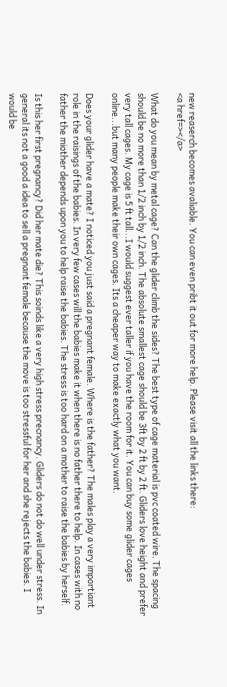new reaserch becomes avaliable. You can even pribt it out for more help. Please visit all the links there:
<a href=></a>

What do you mean by metal cage? Can the glider climb the sides? The best type of cage material is pvc coated wire. The spacing should be no more than 1/2 inch by 1/2 inch. The absolute smallest cage should be 3ft by 2 ft by 2 ft. Gliders love height and prefer very tall cages. My cage is 5 ft tall...I would suggest ever taller if you have the room for it. You can buy some glider cages online...but many people make their own cages. Its a cheaper way to make exactly what you want.

Does your glider have a mate? I noticed you just said a pregnant female. Where is the father? The males play a very importiant role in the raisings of the babies. In very few cases will the babies make it when there is no father there to help. In cases with no father the miother depends upon you to help raise the babies. The stress is too hard on a mother to raise the babies by herself.

Is this her first pregnancy? Did her mate die? This soinds like a very high stress precnancy. Gliders do not do well under stress. In general its not a good a idea to sell a pregnant female because the move is too stressful for her and she rejects the babies. I would be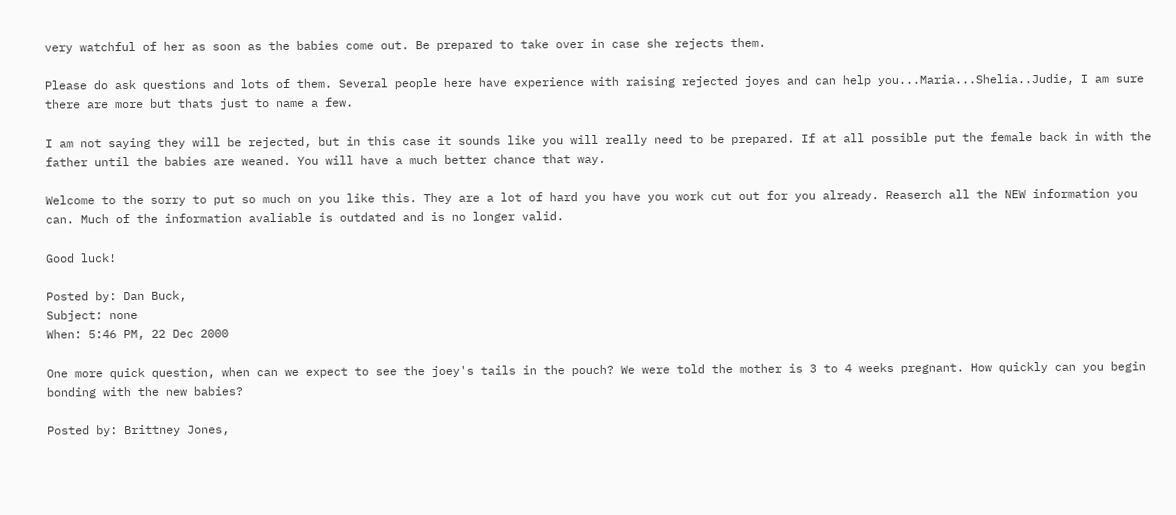very watchful of her as soon as the babies come out. Be prepared to take over in case she rejects them.

Please do ask questions and lots of them. Several people here have experience with raising rejected joyes and can help you...Maria...Shelia..Judie, I am sure there are more but thats just to name a few.

I am not saying they will be rejected, but in this case it sounds like you will really need to be prepared. If at all possible put the female back in with the father until the babies are weaned. You will have a much better chance that way.

Welcome to the sorry to put so much on you like this. They are a lot of hard you have you work cut out for you already. Reaserch all the NEW information you can. Much of the information avaliable is outdated and is no longer valid.

Good luck!

Posted by: Dan Buck,
Subject: none
When: 5:46 PM, 22 Dec 2000

One more quick question, when can we expect to see the joey's tails in the pouch? We were told the mother is 3 to 4 weeks pregnant. How quickly can you begin bonding with the new babies?

Posted by: Brittney Jones,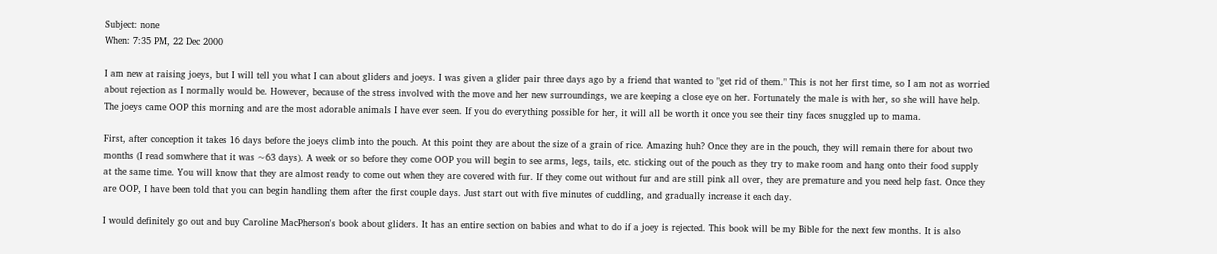Subject: none
When: 7:35 PM, 22 Dec 2000

I am new at raising joeys, but I will tell you what I can about gliders and joeys. I was given a glider pair three days ago by a friend that wanted to "get rid of them." This is not her first time, so I am not as worried about rejection as I normally would be. However, because of the stress involved with the move and her new surroundings, we are keeping a close eye on her. Fortunately the male is with her, so she will have help. The joeys came OOP this morning and are the most adorable animals I have ever seen. If you do everything possible for her, it will all be worth it once you see their tiny faces snuggled up to mama.

First, after conception it takes 16 days before the joeys climb into the pouch. At this point they are about the size of a grain of rice. Amazing huh? Once they are in the pouch, they will remain there for about two months (I read somwhere that it was ~63 days). A week or so before they come OOP you will begin to see arms, legs, tails, etc. sticking out of the pouch as they try to make room and hang onto their food supply at the same time. You will know that they are almost ready to come out when they are covered with fur. If they come out without fur and are still pink all over, they are premature and you need help fast. Once they are OOP, I have been told that you can begin handling them after the first couple days. Just start out with five minutes of cuddling, and gradually increase it each day.

I would definitely go out and buy Caroline MacPherson's book about gliders. It has an entire section on babies and what to do if a joey is rejected. This book will be my Bible for the next few months. It is also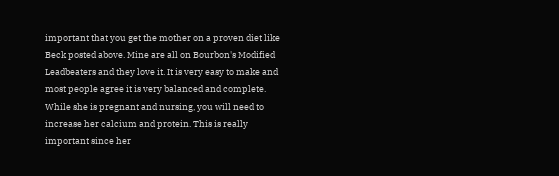important that you get the mother on a proven diet like Beck posted above. Mine are all on Bourbon's Modified Leadbeaters and they love it. It is very easy to make and most people agree it is very balanced and complete. While she is pregnant and nursing, you will need to increase her calcium and protein. This is really important since her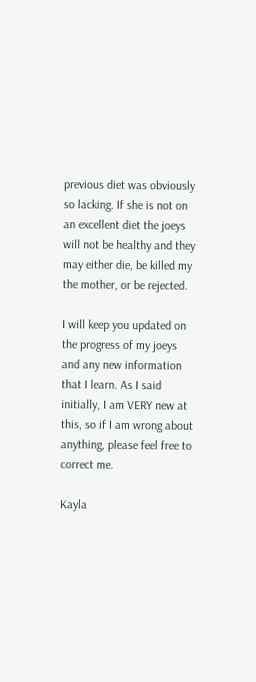previous diet was obviously so lacking. If she is not on an excellent diet the joeys will not be healthy and they may either die, be killed my the mother, or be rejected.

I will keep you updated on the progress of my joeys and any new information that I learn. As I said initially, I am VERY new at this, so if I am wrong about anything, please feel free to correct me.

Kayla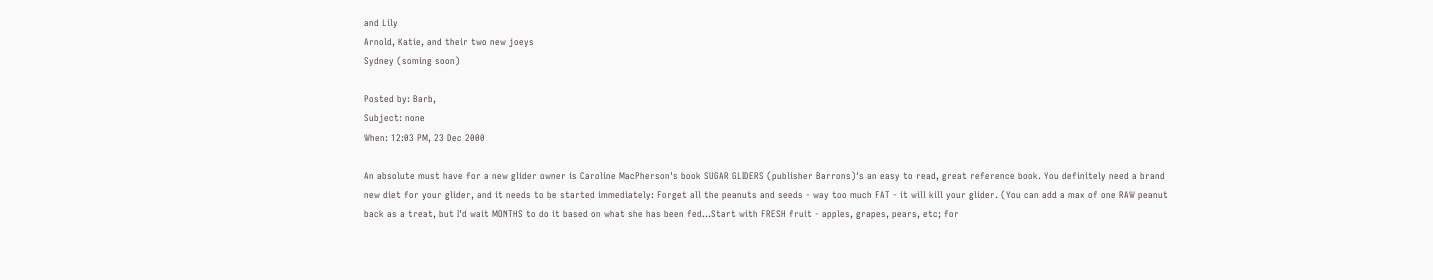and Lily
Arnold, Katie, and their two new joeys
Sydney (soming soon)

Posted by: Barb,
Subject: none
When: 12:03 PM, 23 Dec 2000

An absolute must have for a new glider owner is Caroline MacPherson's book SUGAR GLIDERS (publisher Barrons)'s an easy to read, great reference book. You definitely need a brand new diet for your glider, and it needs to be started immediately: Forget all the peanuts and seeds - way too much FAT - it will kill your glider. (You can add a max of one RAW peanut back as a treat, but I'd wait MONTHS to do it based on what she has been fed...Start with FRESH fruit - apples, grapes, pears, etc; for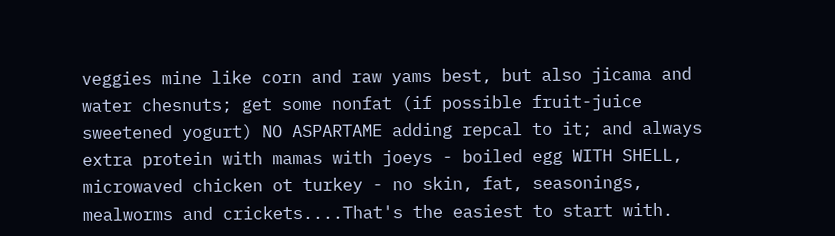veggies mine like corn and raw yams best, but also jicama and water chesnuts; get some nonfat (if possible fruit-juice sweetened yogurt) NO ASPARTAME adding repcal to it; and always extra protein with mamas with joeys - boiled egg WITH SHELL, microwaved chicken ot turkey - no skin, fat, seasonings, mealworms and crickets....That's the easiest to start with.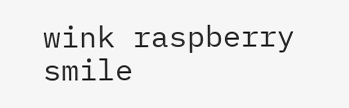wink raspberry smile